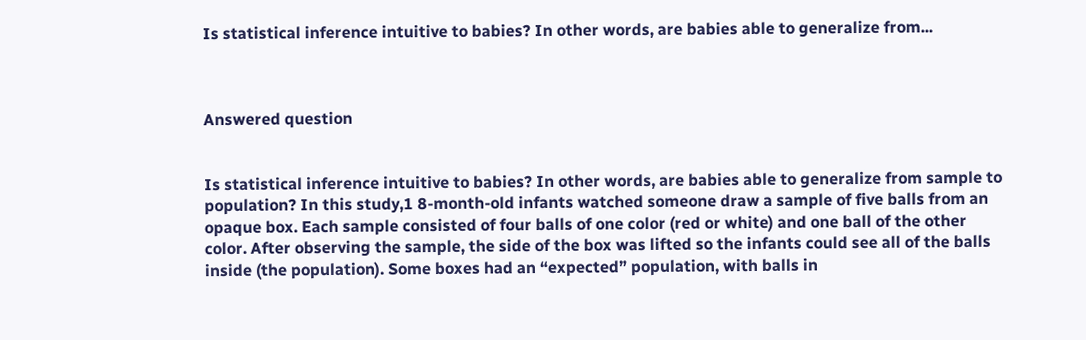Is statistical inference intuitive to babies? In other words, are babies able to generalize from...



Answered question


Is statistical inference intuitive to babies? In other words, are babies able to generalize from sample to population? In this study,1 8-month-old infants watched someone draw a sample of five balls from an opaque box. Each sample consisted of four balls of one color (red or white) and one ball of the other color. After observing the sample, the side of the box was lifted so the infants could see all of the balls inside (the population). Some boxes had an “expected” population, with balls in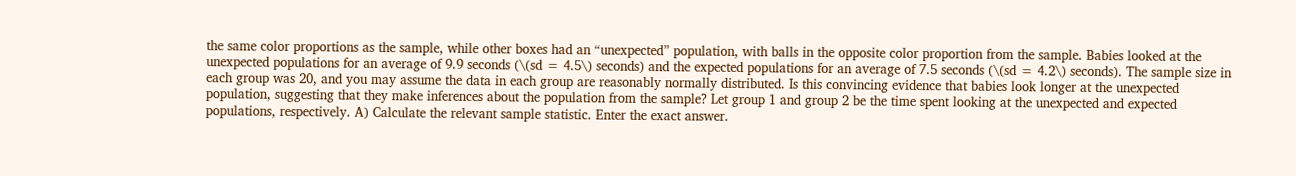the same color proportions as the sample, while other boxes had an “unexpected” population, with balls in the opposite color proportion from the sample. Babies looked at the unexpected populations for an average of 9.9 seconds (\(sd = 4.5\) seconds) and the expected populations for an average of 7.5 seconds (\(sd = 4.2\) seconds). The sample size in each group was 20, and you may assume the data in each group are reasonably normally distributed. Is this convincing evidence that babies look longer at the unexpected population, suggesting that they make inferences about the population from the sample? Let group 1 and group 2 be the time spent looking at the unexpected and expected populations, respectively. A) Calculate the relevant sample statistic. Enter the exact answer.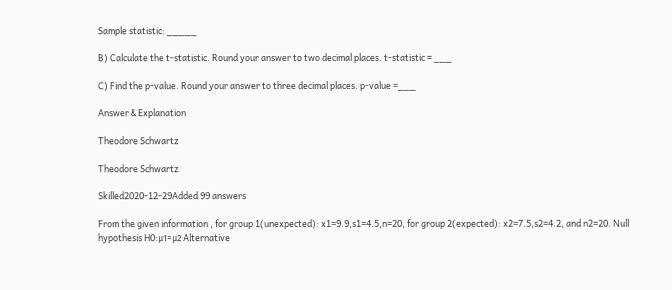Sample statistic: _____

B) Calculate the t-statistic. Round your answer to two decimal places. t-statistic = ___

C) Find the p-value. Round your answer to three decimal places. p-value =___

Answer & Explanation

Theodore Schwartz

Theodore Schwartz

Skilled2020-12-29Added 99 answers

From the given information , for group 1(unexpected): x1=9.9,s1=4.5,n=20, for group 2(expected): x2=7.5,s2=4.2, and n2=20. Null hypothesis H0:μ1=μ2 Alternative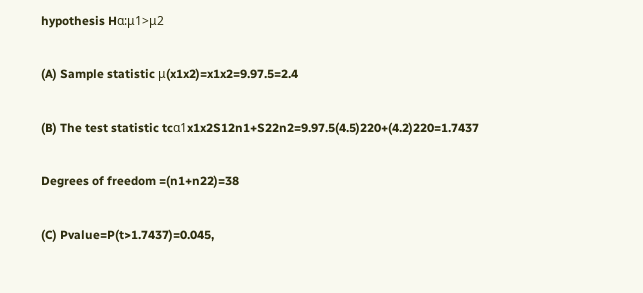hypothesis Hα:μ1>μ2

(A) Sample statistic μ(x1x2)=x1x2=9.97.5=2.4

(B) The test statistic tcα1x1x2S12n1+S22n2=9.97.5(4.5)220+(4.2)220=1.7437

Degrees of freedom =(n1+n22)=38

(C) Pvalue=P(t>1.7437)=0.045,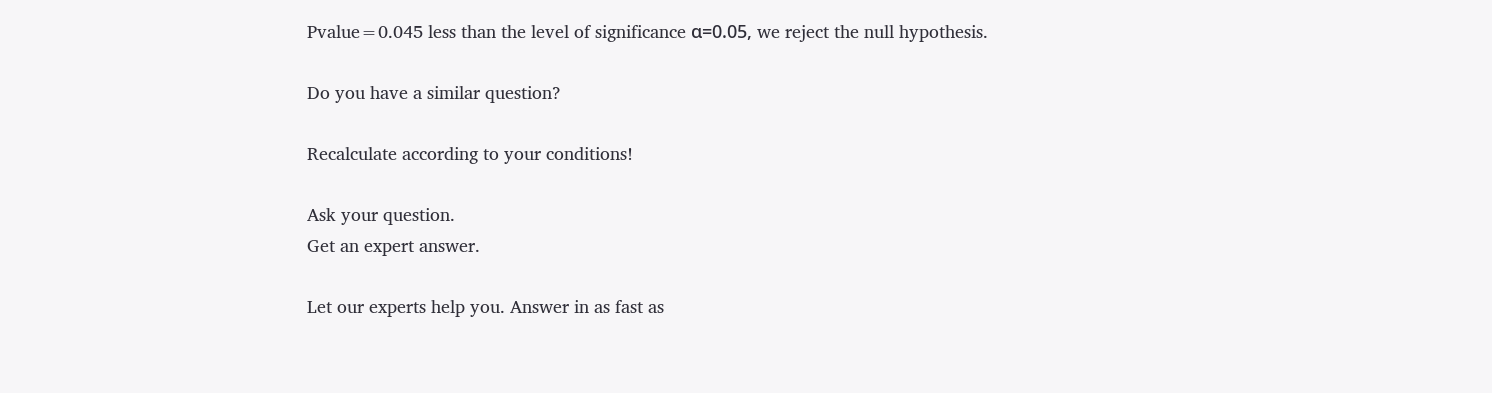Pvalue=0.045 less than the level of significance α=0.05, we reject the null hypothesis.

Do you have a similar question?

Recalculate according to your conditions!

Ask your question.
Get an expert answer.

Let our experts help you. Answer in as fast as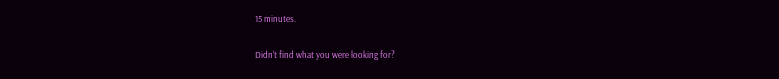15 minutes.

Didn't find what you were looking for?